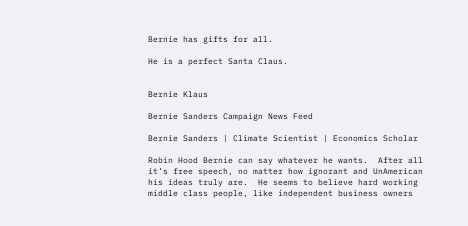Bernie has gifts for all.

He is a perfect Santa Claus.


Bernie Klaus

Bernie Sanders Campaign News Feed

Bernie Sanders | Climate Scientist | Economics Scholar

Robin Hood Bernie can say whatever he wants.  After all it’s free speech, no matter how ignorant and UnAmerican his ideas truly are.  He seems to believe hard working middle class people, like independent business owners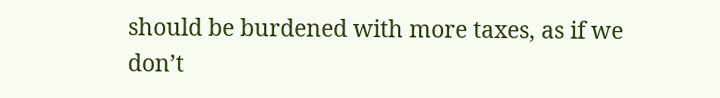should be burdened with more taxes, as if we don’t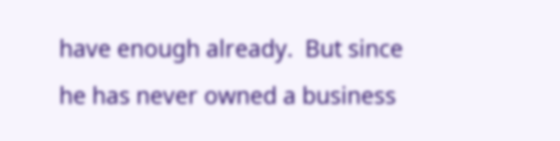have enough already.  But since he has never owned a business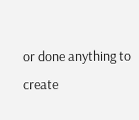or done anything to create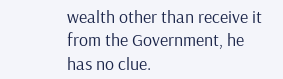wealth other than receive it from the Government, he has no clue.